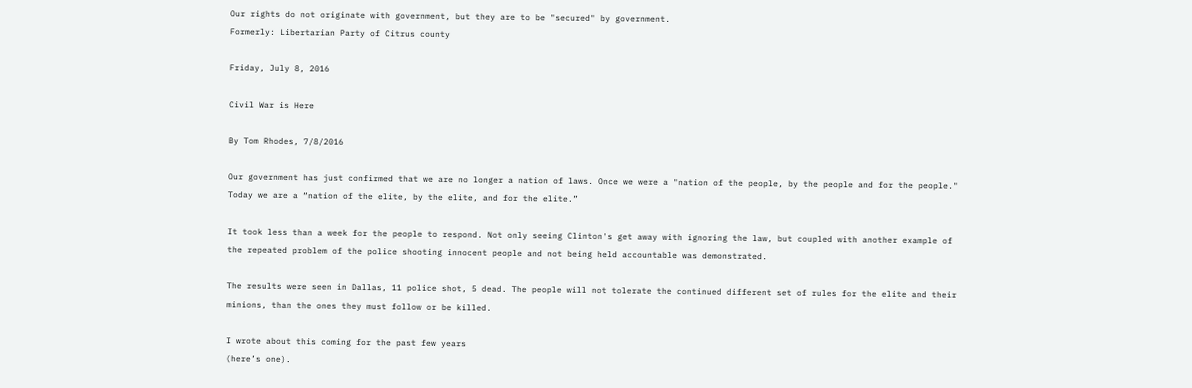Our rights do not originate with government, but they are to be "secured" by government.
Formerly: Libertarian Party of Citrus county

Friday, July 8, 2016

Civil War is Here

By Tom Rhodes, 7/8/2016

Our government has just confirmed that we are no longer a nation of laws. Once we were a "nation of the people, by the people and for the people." Today we are a “nation of the elite, by the elite, and for the elite.”

It took less than a week for the people to respond. Not only seeing Clinton's get away with ignoring the law, but coupled with another example of the repeated problem of the police shooting innocent people and not being held accountable was demonstrated.

The results were seen in Dallas, 11 police shot, 5 dead. The people will not tolerate the continued different set of rules for the elite and their minions, than the ones they must follow or be killed.

I wrote about this coming for the past few years
(here’s one).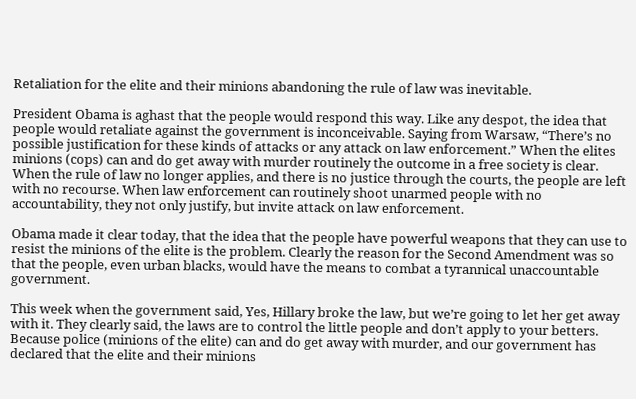Retaliation for the elite and their minions abandoning the rule of law was inevitable.

President Obama is aghast that the people would respond this way. Like any despot, the idea that people would retaliate against the government is inconceivable. Saying from Warsaw, “There’s no possible justification for these kinds of attacks or any attack on law enforcement.” When the elites minions (cops) can and do get away with murder routinely the outcome in a free society is clear. When the rule of law no longer applies, and there is no justice through the courts, the people are left with no recourse. When law enforcement can routinely shoot unarmed people with no accountability, they not only justify, but invite attack on law enforcement.

Obama made it clear today, that the idea that the people have powerful weapons that they can use to resist the minions of the elite is the problem. Clearly the reason for the Second Amendment was so that the people, even urban blacks, would have the means to combat a tyrannical unaccountable government.

This week when the government said, Yes, Hillary broke the law, but we’re going to let her get away with it. They clearly said, the laws are to control the little people and don’t apply to your betters. Because police (minions of the elite) can and do get away with murder, and our government has declared that the elite and their minions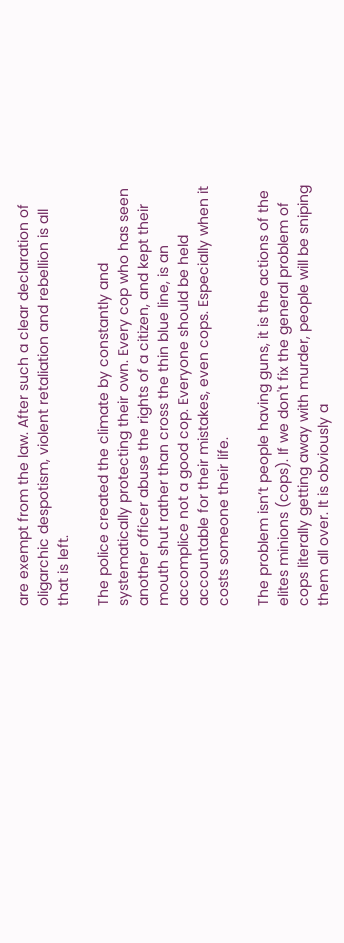are exempt from the law. After such a clear declaration of oligarchic despotism, violent retaliation and rebellion is all that is left.

The police created the climate by constantly and systematically protecting their own. Every cop who has seen another officer abuse the rights of a citizen, and kept their mouth shut rather than cross the thin blue line, is an accomplice not a good cop. Everyone should be held accountable for their mistakes, even cops. Especially when it costs someone their life.

The problem isn’t people having guns, it is the actions of the elites minions (cops). If we don't fix the general problem of cops literally getting away with murder, people will be sniping them all over. It is obviously a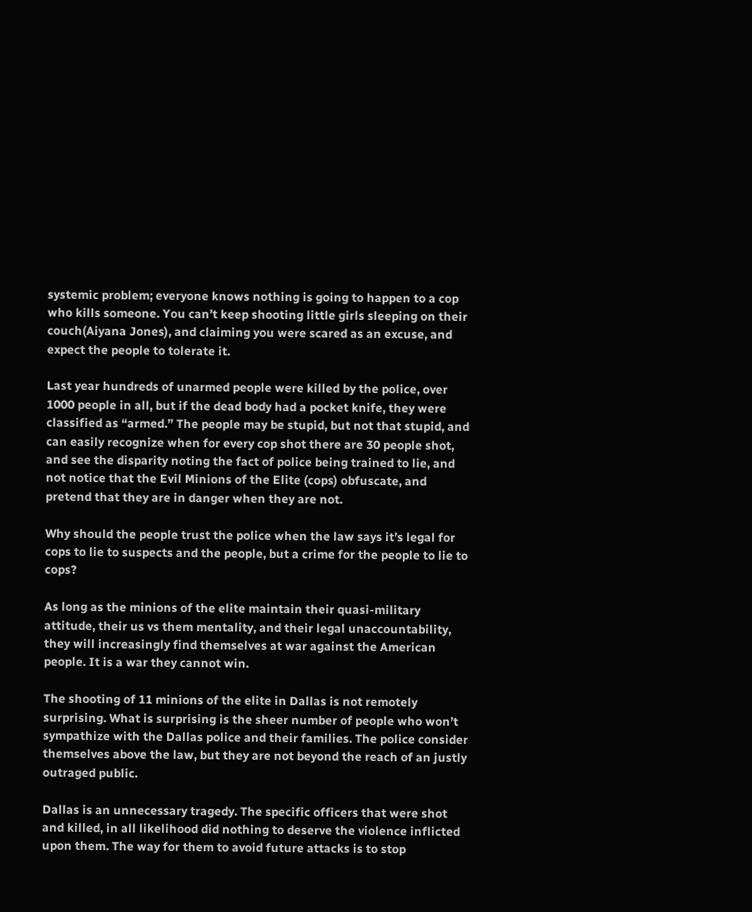systemic problem; everyone knows nothing is going to happen to a cop who kills someone. You can’t keep shooting little girls sleeping on their couch(Aiyana Jones), and claiming you were scared as an excuse, and expect the people to tolerate it.

Last year hundreds of unarmed people were killed by the police, over 1000 people in all, but if the dead body had a pocket knife, they were classified as “armed.” The people may be stupid, but not that stupid, and can easily recognize when for every cop shot there are 30 people shot, and see the disparity noting the fact of police being trained to lie, and not notice that the Evil Minions of the Elite (cops) obfuscate, and pretend that they are in danger when they are not.

Why should the people trust the police when the law says it’s legal for cops to lie to suspects and the people, but a crime for the people to lie to cops?

As long as the minions of the elite maintain their quasi-military attitude, their us vs them mentality, and their legal unaccountability, they will increasingly find themselves at war against the American people. It is a war they cannot win.

The shooting of 11 minions of the elite in Dallas is not remotely surprising. What is surprising is the sheer number of people who won’t sympathize with the Dallas police and their families. The police consider themselves above the law, but they are not beyond the reach of an justly outraged public.

Dallas is an unnecessary tragedy. The specific officers that were shot and killed, in all likelihood did nothing to deserve the violence inflicted upon them. The way for them to avoid future attacks is to stop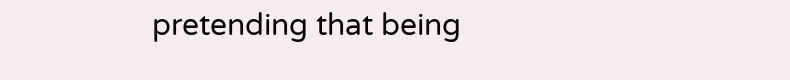pretending that being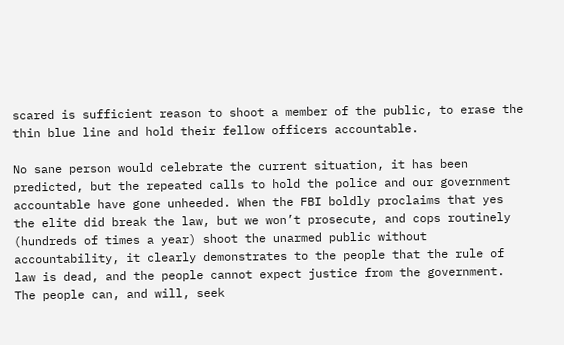scared is sufficient reason to shoot a member of the public, to erase the thin blue line and hold their fellow officers accountable.

No sane person would celebrate the current situation, it has been predicted, but the repeated calls to hold the police and our government accountable have gone unheeded. When the FBI boldly proclaims that yes the elite did break the law, but we won’t prosecute, and cops routinely (hundreds of times a year) shoot the unarmed public without accountability, it clearly demonstrates to the people that the rule of law is dead, and the people cannot expect justice from the government. The people can, and will, seek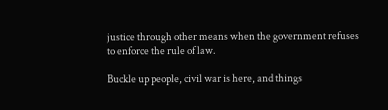justice through other means when the government refuses to enforce the rule of law.

Buckle up people, civil war is here, and things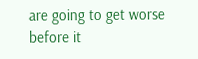are going to get worse before it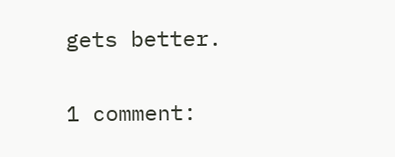gets better.

1 comment: